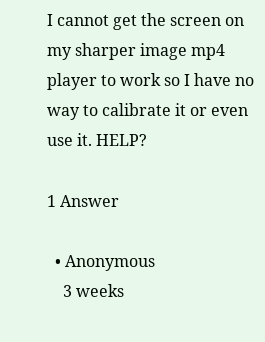I cannot get the screen on my sharper image mp4 player to work so I have no way to calibrate it or even use it. HELP?

1 Answer

  • Anonymous
    3 weeks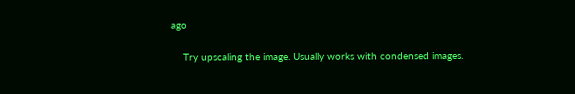ago

    Try upscaling the image. Usually works with condensed images.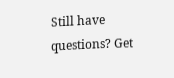Still have questions? Get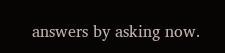answers by asking now.